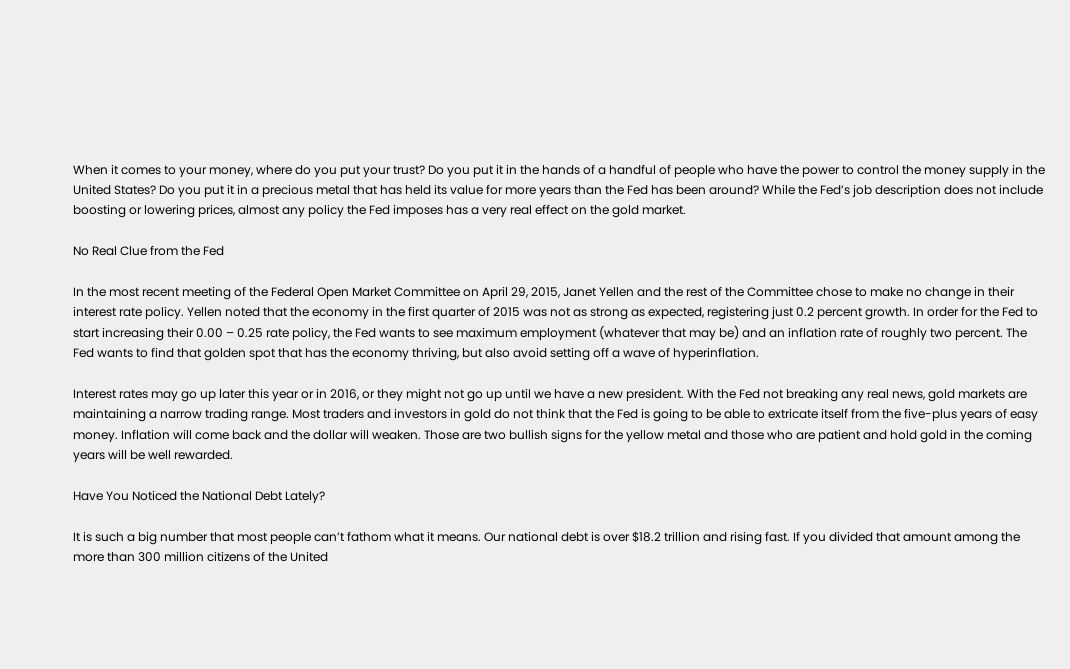When it comes to your money, where do you put your trust? Do you put it in the hands of a handful of people who have the power to control the money supply in the United States? Do you put it in a precious metal that has held its value for more years than the Fed has been around? While the Fed’s job description does not include boosting or lowering prices, almost any policy the Fed imposes has a very real effect on the gold market.

No Real Clue from the Fed

In the most recent meeting of the Federal Open Market Committee on April 29, 2015, Janet Yellen and the rest of the Committee chose to make no change in their interest rate policy. Yellen noted that the economy in the first quarter of 2015 was not as strong as expected, registering just 0.2 percent growth. In order for the Fed to start increasing their 0.00 – 0.25 rate policy, the Fed wants to see maximum employment (whatever that may be) and an inflation rate of roughly two percent. The Fed wants to find that golden spot that has the economy thriving, but also avoid setting off a wave of hyperinflation.

Interest rates may go up later this year or in 2016, or they might not go up until we have a new president. With the Fed not breaking any real news, gold markets are maintaining a narrow trading range. Most traders and investors in gold do not think that the Fed is going to be able to extricate itself from the five-plus years of easy money. Inflation will come back and the dollar will weaken. Those are two bullish signs for the yellow metal and those who are patient and hold gold in the coming years will be well rewarded.

Have You Noticed the National Debt Lately?

It is such a big number that most people can’t fathom what it means. Our national debt is over $18.2 trillion and rising fast. If you divided that amount among the more than 300 million citizens of the United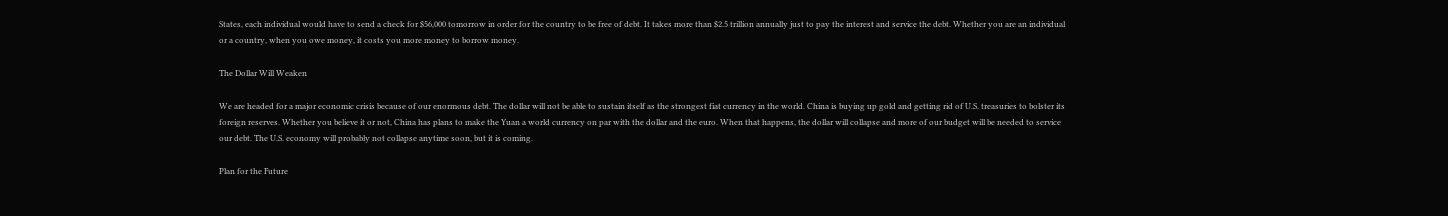States, each individual would have to send a check for $56,000 tomorrow in order for the country to be free of debt. It takes more than $2.5 trillion annually just to pay the interest and service the debt. Whether you are an individual or a country, when you owe money, it costs you more money to borrow money.

The Dollar Will Weaken

We are headed for a major economic crisis because of our enormous debt. The dollar will not be able to sustain itself as the strongest fiat currency in the world. China is buying up gold and getting rid of U.S. treasuries to bolster its foreign reserves. Whether you believe it or not, China has plans to make the Yuan a world currency on par with the dollar and the euro. When that happens, the dollar will collapse and more of our budget will be needed to service our debt. The U.S. economy will probably not collapse anytime soon, but it is coming.

Plan for the Future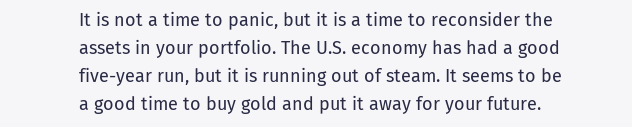It is not a time to panic, but it is a time to reconsider the assets in your portfolio. The U.S. economy has had a good five-year run, but it is running out of steam. It seems to be a good time to buy gold and put it away for your future.